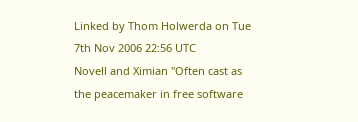Linked by Thom Holwerda on Tue 7th Nov 2006 22:56 UTC
Novell and Ximian "Often cast as the peacemaker in free software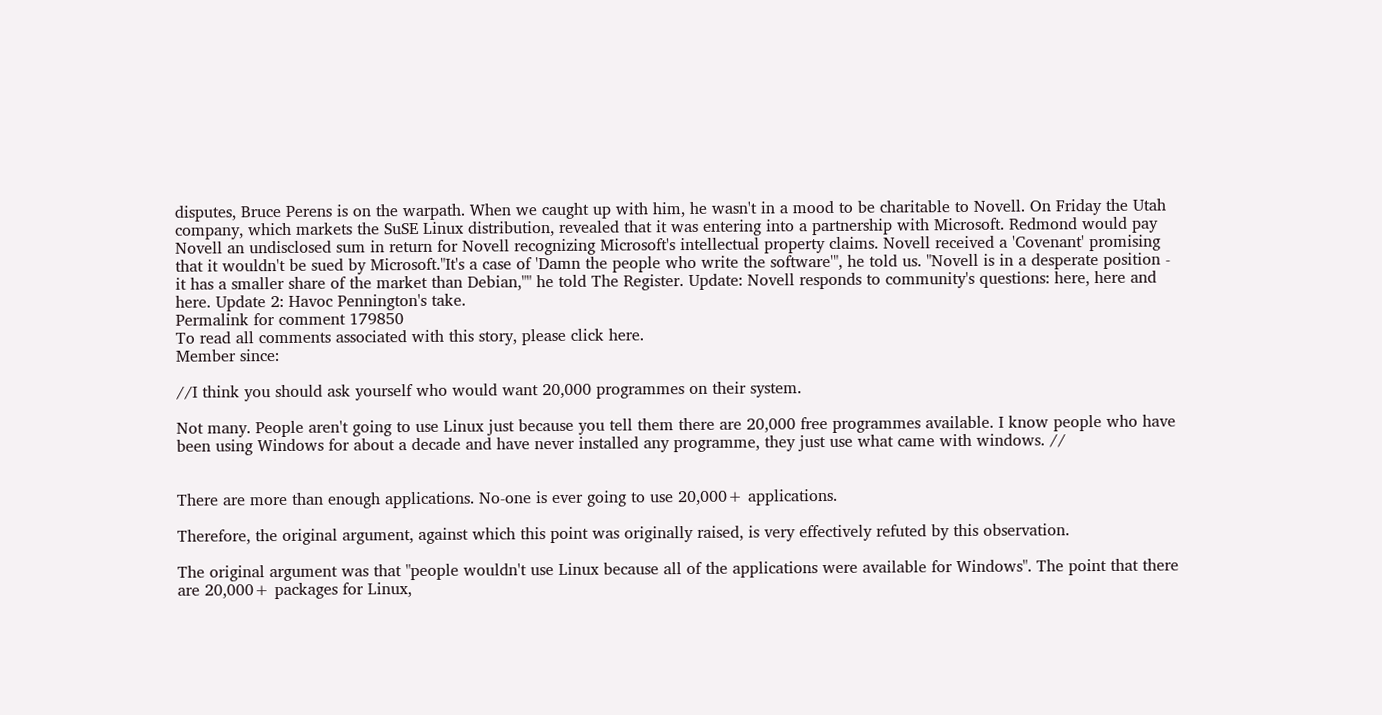disputes, Bruce Perens is on the warpath. When we caught up with him, he wasn't in a mood to be charitable to Novell. On Friday the Utah company, which markets the SuSE Linux distribution, revealed that it was entering into a partnership with Microsoft. Redmond would pay Novell an undisclosed sum in return for Novell recognizing Microsoft's intellectual property claims. Novell received a 'Covenant' promising that it wouldn't be sued by Microsoft."It's a case of 'Damn the people who write the software'", he told us. "Novell is in a desperate position - it has a smaller share of the market than Debian,"" he told The Register. Update: Novell responds to community's questions: here, here and here. Update 2: Havoc Pennington's take.
Permalink for comment 179850
To read all comments associated with this story, please click here.
Member since:

//I think you should ask yourself who would want 20,000 programmes on their system.

Not many. People aren't going to use Linux just because you tell them there are 20,000 free programmes available. I know people who have been using Windows for about a decade and have never installed any programme, they just use what came with windows. //


There are more than enough applications. No-one is ever going to use 20,000+ applications.

Therefore, the original argument, against which this point was originally raised, is very effectively refuted by this observation.

The original argument was that "people wouldn't use Linux because all of the applications were available for Windows". The point that there are 20,000+ packages for Linux,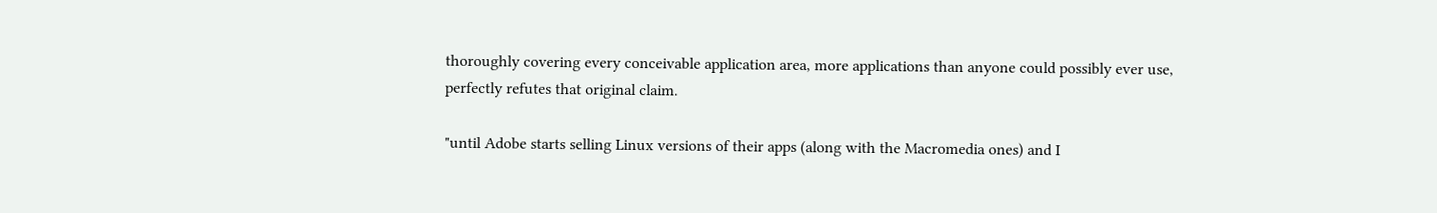thoroughly covering every conceivable application area, more applications than anyone could possibly ever use, perfectly refutes that original claim.

"until Adobe starts selling Linux versions of their apps (along with the Macromedia ones) and I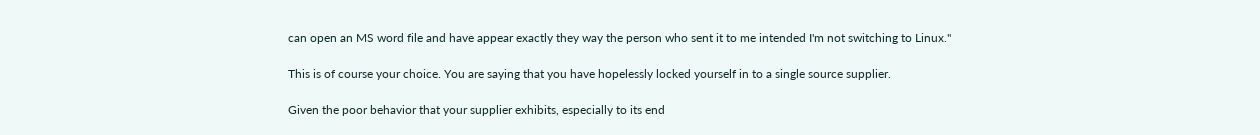can open an MS word file and have appear exactly they way the person who sent it to me intended I'm not switching to Linux."

This is of course your choice. You are saying that you have hopelessly locked yourself in to a single source supplier.

Given the poor behavior that your supplier exhibits, especially to its end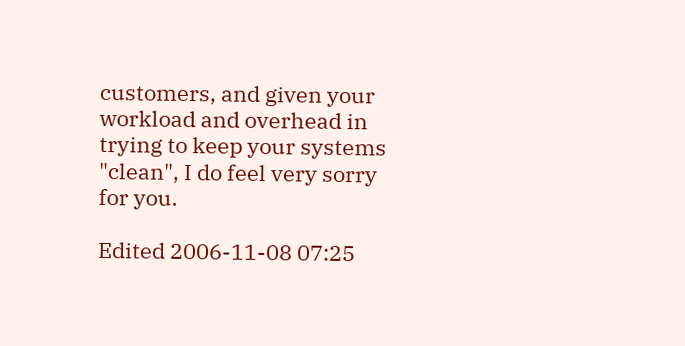customers, and given your workload and overhead in trying to keep your systems "clean", I do feel very sorry for you.

Edited 2006-11-08 07:25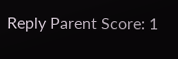Reply Parent Score: 1